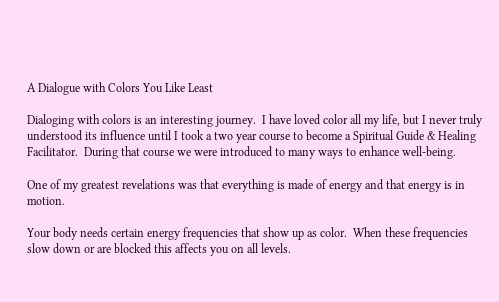A Dialogue with Colors You Like Least

Dialoging with colors is an interesting journey.  I have loved color all my life, but I never truly understood its influence until I took a two year course to become a Spiritual Guide & Healing Facilitator.  During that course we were introduced to many ways to enhance well-being.

One of my greatest revelations was that everything is made of energy and that energy is in motion.

Your body needs certain energy frequencies that show up as color.  When these frequencies slow down or are blocked this affects you on all levels.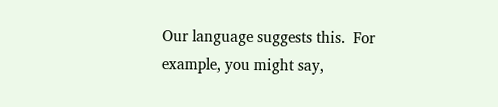Our language suggests this.  For example, you might say,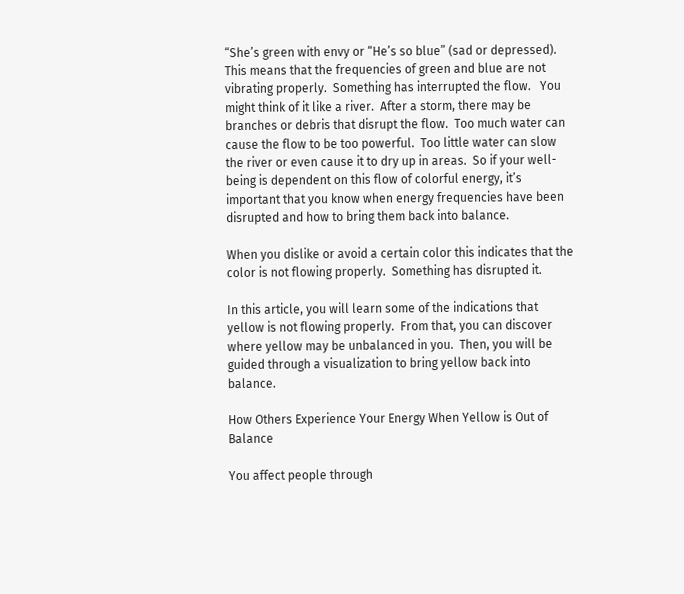“She’s green with envy or “He’s so blue” (sad or depressed).  This means that the frequencies of green and blue are not vibrating properly.  Something has interrupted the flow.   You might think of it like a river.  After a storm, there may be branches or debris that disrupt the flow.  Too much water can cause the flow to be too powerful.  Too little water can slow the river or even cause it to dry up in areas.  So if your well-being is dependent on this flow of colorful energy, it’s important that you know when energy frequencies have been disrupted and how to bring them back into balance.

When you dislike or avoid a certain color this indicates that the color is not flowing properly.  Something has disrupted it.

In this article, you will learn some of the indications that yellow is not flowing properly.  From that, you can discover where yellow may be unbalanced in you.  Then, you will be guided through a visualization to bring yellow back into balance.

How Others Experience Your Energy When Yellow is Out of Balance

You affect people through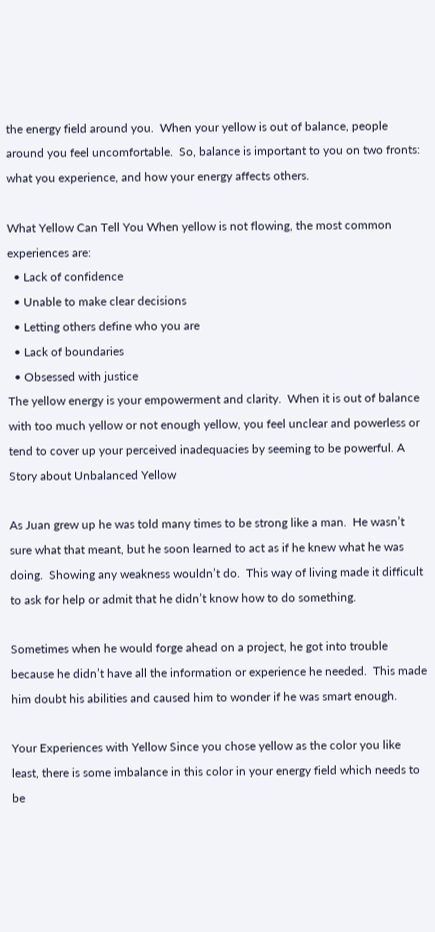the energy field around you.  When your yellow is out of balance, people around you feel uncomfortable.  So, balance is important to you on two fronts: what you experience, and how your energy affects others.

What Yellow Can Tell You When yellow is not flowing, the most common experiences are:
  • Lack of confidence
  • Unable to make clear decisions
  • Letting others define who you are
  • Lack of boundaries
  • Obsessed with justice
The yellow energy is your empowerment and clarity.  When it is out of balance with too much yellow or not enough yellow, you feel unclear and powerless or tend to cover up your perceived inadequacies by seeming to be powerful. A Story about Unbalanced Yellow

As Juan grew up he was told many times to be strong like a man.  He wasn’t sure what that meant, but he soon learned to act as if he knew what he was doing.  Showing any weakness wouldn’t do.  This way of living made it difficult to ask for help or admit that he didn’t know how to do something.

Sometimes when he would forge ahead on a project, he got into trouble because he didn’t have all the information or experience he needed.  This made him doubt his abilities and caused him to wonder if he was smart enough.

Your Experiences with Yellow Since you chose yellow as the color you like least, there is some imbalance in this color in your energy field which needs to be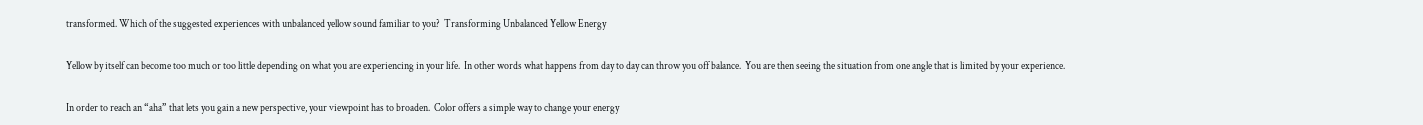transformed. Which of the suggested experiences with unbalanced yellow sound familiar to you?  Transforming Unbalanced Yellow Energy

Yellow by itself can become too much or too little depending on what you are experiencing in your life.  In other words what happens from day to day can throw you off balance.  You are then seeing the situation from one angle that is limited by your experience.

In order to reach an “aha” that lets you gain a new perspective, your viewpoint has to broaden.  Color offers a simple way to change your energy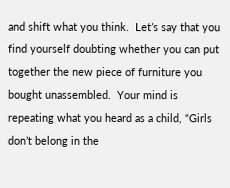and shift what you think.  Let’s say that you find yourself doubting whether you can put together the new piece of furniture you bought unassembled.  Your mind is repeating what you heard as a child, “Girls don’t belong in the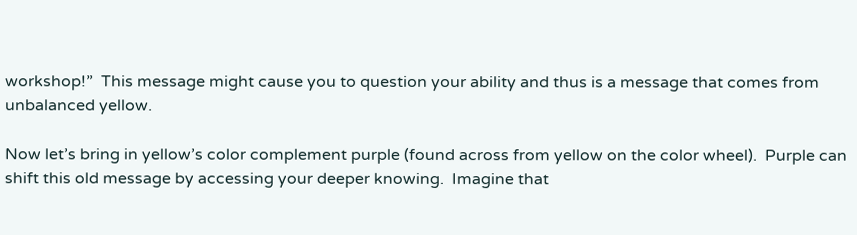workshop!”  This message might cause you to question your ability and thus is a message that comes from unbalanced yellow.

Now let’s bring in yellow’s color complement purple (found across from yellow on the color wheel).  Purple can shift this old message by accessing your deeper knowing.  Imagine that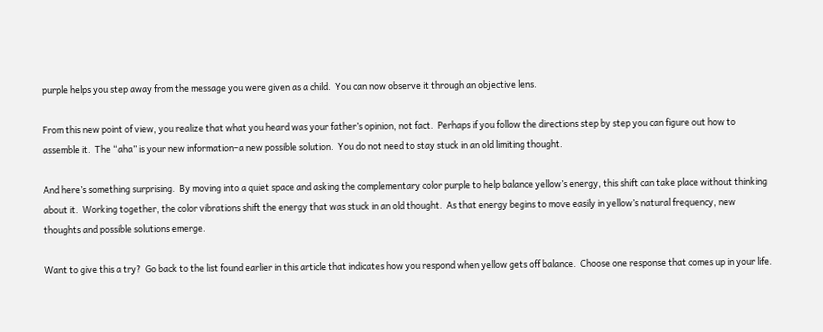purple helps you step away from the message you were given as a child.  You can now observe it through an objective lens.

From this new point of view, you realize that what you heard was your father’s opinion, not fact.  Perhaps if you follow the directions step by step you can figure out how to assemble it.  The “aha” is your new information–a new possible solution.  You do not need to stay stuck in an old limiting thought.

And here’s something surprising.  By moving into a quiet space and asking the complementary color purple to help balance yellow’s energy, this shift can take place without thinking about it.  Working together, the color vibrations shift the energy that was stuck in an old thought.  As that energy begins to move easily in yellow’s natural frequency, new thoughts and possible solutions emerge.

Want to give this a try?  Go back to the list found earlier in this article that indicates how you respond when yellow gets off balance.  Choose one response that comes up in your life.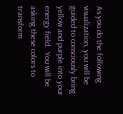As you do the following visualization, you will be guided to consciously bring yellow and purple into your energy field.  You will be asking these colors to transform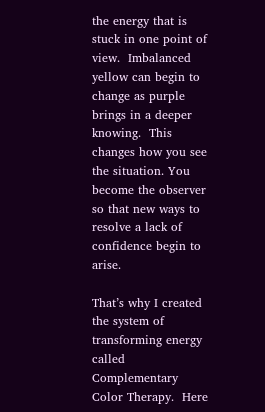the energy that is stuck in one point of view.  Imbalanced yellow can begin to change as purple brings in a deeper knowing.  This changes how you see the situation. You become the observer so that new ways to resolve a lack of confidence begin to arise.

That’s why I created the system of transforming energy called Complementary Color Therapy.  Here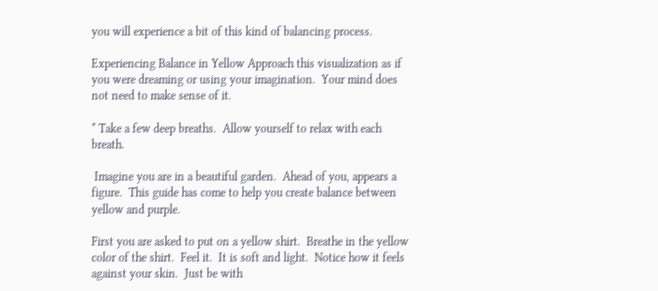you will experience a bit of this kind of balancing process.

Experiencing Balance in Yellow Approach this visualization as if you were dreaming or using your imagination.  Your mind does not need to make sense of it.

* Take a few deep breaths.  Allow yourself to relax with each breath.

 Imagine you are in a beautiful garden.  Ahead of you, appears a figure.  This guide has come to help you create balance between yellow and purple.

First you are asked to put on a yellow shirt.  Breathe in the yellow color of the shirt.  Feel it.  It is soft and light.  Notice how it feels against your skin.  Just be with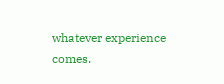whatever experience comes.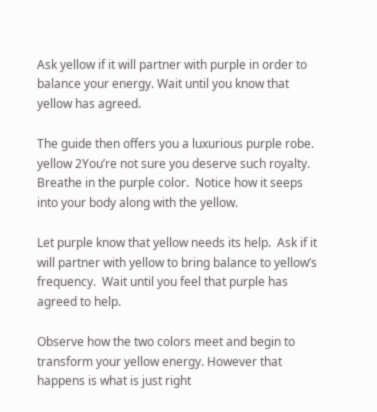Ask yellow if it will partner with purple in order to balance your energy. Wait until you know that yellow has agreed.

The guide then offers you a luxurious purple robe.  yellow 2You’re not sure you deserve such royalty.  Breathe in the purple color.  Notice how it seeps into your body along with the yellow.

Let purple know that yellow needs its help.  Ask if it will partner with yellow to bring balance to yellow’s frequency.  Wait until you feel that purple has agreed to help.

Observe how the two colors meet and begin to transform your yellow energy. However that happens is what is just right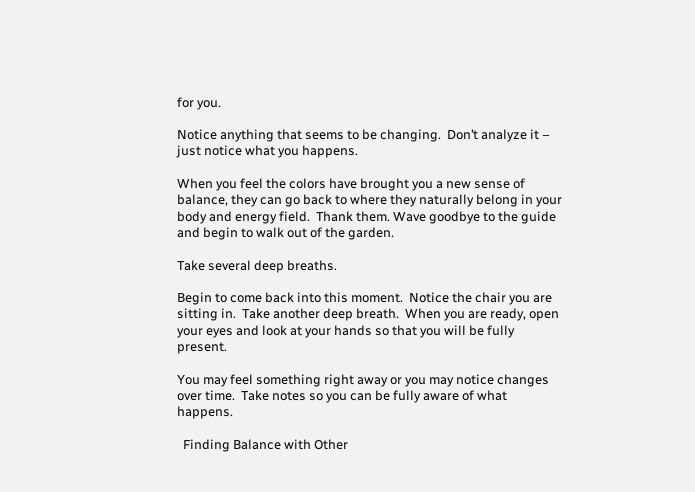for you.

Notice anything that seems to be changing.  Don’t analyze it – just notice what you happens.

When you feel the colors have brought you a new sense of balance, they can go back to where they naturally belong in your body and energy field.  Thank them. Wave goodbye to the guide and begin to walk out of the garden.

Take several deep breaths.

Begin to come back into this moment.  Notice the chair you are sitting in.  Take another deep breath.  When you are ready, open your eyes and look at your hands so that you will be fully present.

You may feel something right away or you may notice changes over time.  Take notes so you can be fully aware of what happens.

  Finding Balance with Other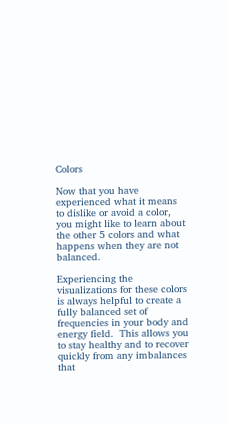Colors

Now that you have experienced what it means to dislike or avoid a color, you might like to learn about the other 5 colors and what happens when they are not balanced.

Experiencing the visualizations for these colors is always helpful to create a fully balanced set of frequencies in your body and energy field.  This allows you to stay healthy and to recover quickly from any imbalances that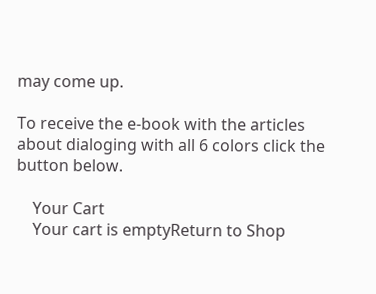may come up.

To receive the e-book with the articles about dialoging with all 6 colors click the button below.

    Your Cart
    Your cart is emptyReturn to Shop